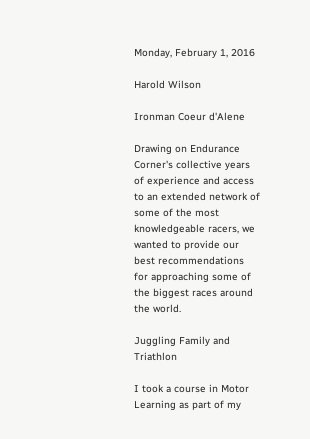Monday, February 1, 2016

Harold Wilson

Ironman Coeur d'Alene

Drawing on Endurance Corner's collective years of experience and access to an extended network of some of the most knowledgeable racers, we wanted to provide our best recommendations for approaching some of the biggest races around the world.

Juggling Family and Triathlon

I took a course in Motor Learning as part of my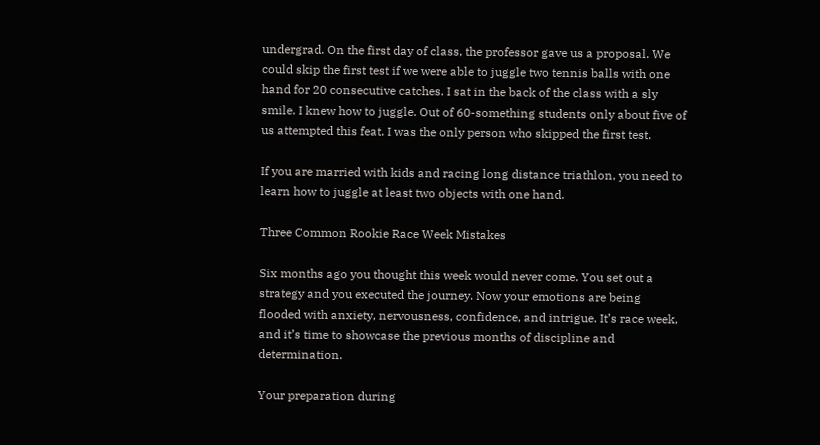undergrad. On the first day of class, the professor gave us a proposal. We could skip the first test if we were able to juggle two tennis balls with one hand for 20 consecutive catches. I sat in the back of the class with a sly smile. I knew how to juggle. Out of 60-something students only about five of us attempted this feat. I was the only person who skipped the first test.

If you are married with kids and racing long distance triathlon, you need to learn how to juggle at least two objects with one hand.

Three Common Rookie Race Week Mistakes

Six months ago you thought this week would never come. You set out a strategy and you executed the journey. Now your emotions are being flooded with anxiety, nervousness, confidence, and intrigue. It’s race week, and it’s time to showcase the previous months of discipline and determination.

Your preparation during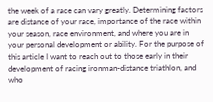the week of a race can vary greatly. Determining factors are distance of your race, importance of the race within your season, race environment, and where you are in your personal development or ability. For the purpose of this article I want to reach out to those early in their development of racing ironman-distance triathlon, and who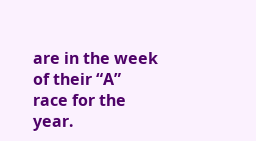are in the week of their “A” race for the year.